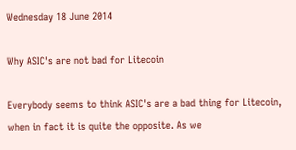Wednesday 18 June 2014

Why ASIC's are not bad for Litecoin

Everybody seems to think ASIC's are a bad thing for Litecoin, when in fact it is quite the opposite. As we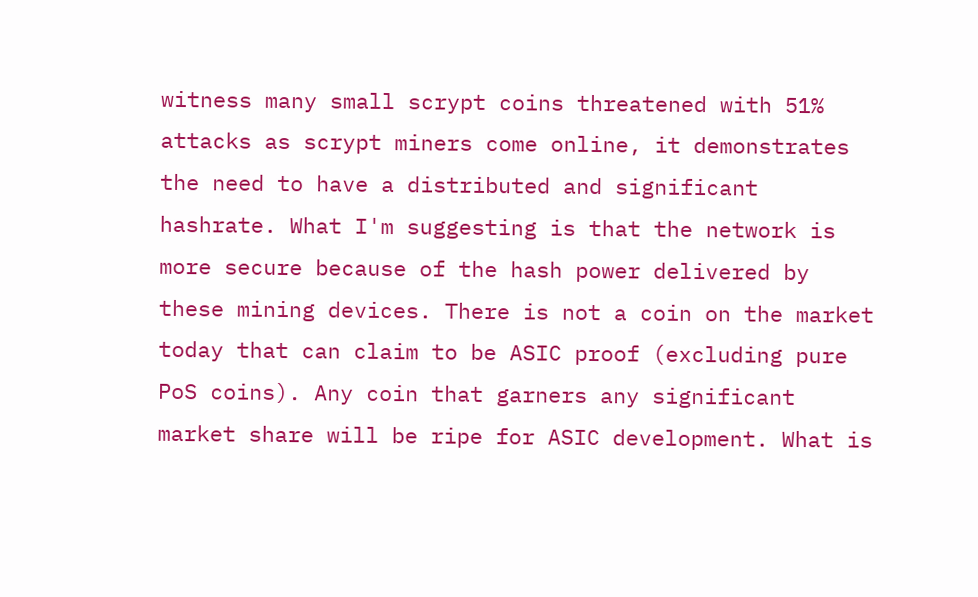witness many small scrypt coins threatened with 51% attacks as scrypt miners come online, it demonstrates the need to have a distributed and significant hashrate. What I'm suggesting is that the network is more secure because of the hash power delivered by these mining devices. There is not a coin on the market today that can claim to be ASIC proof (excluding pure PoS coins). Any coin that garners any significant market share will be ripe for ASIC development. What is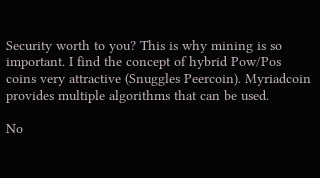Security worth to you? This is why mining is so important. I find the concept of hybrid Pow/Pos coins very attractive (Snuggles Peercoin). Myriadcoin provides multiple algorithms that can be used.

No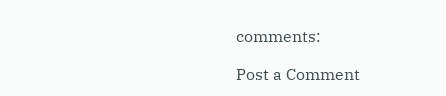comments:

Post a Comment